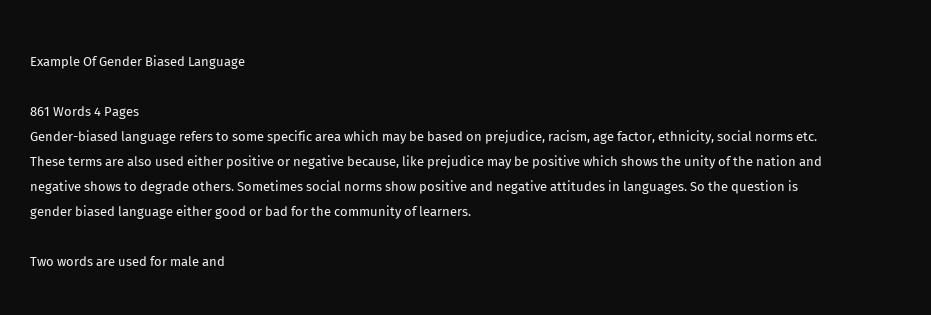Example Of Gender Biased Language

861 Words 4 Pages
Gender-biased language refers to some specific area which may be based on prejudice, racism, age factor, ethnicity, social norms etc. These terms are also used either positive or negative because, like prejudice may be positive which shows the unity of the nation and negative shows to degrade others. Sometimes social norms show positive and negative attitudes in languages. So the question is gender biased language either good or bad for the community of learners.

Two words are used for male and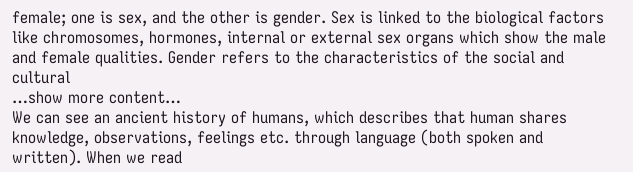female; one is sex, and the other is gender. Sex is linked to the biological factors like chromosomes, hormones, internal or external sex organs which show the male and female qualities. Gender refers to the characteristics of the social and cultural
…show more content…
We can see an ancient history of humans, which describes that human shares knowledge, observations, feelings etc. through language (both spoken and written). When we read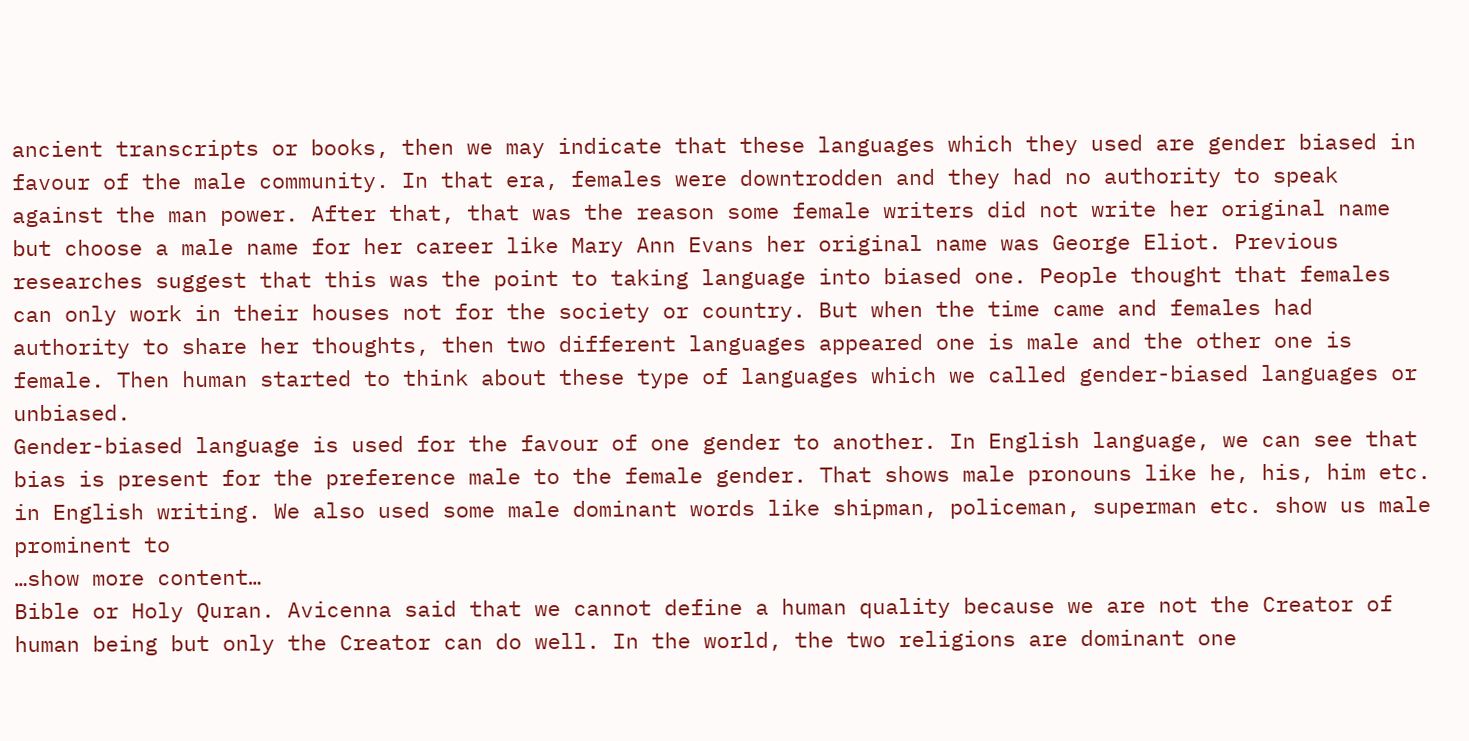ancient transcripts or books, then we may indicate that these languages which they used are gender biased in favour of the male community. In that era, females were downtrodden and they had no authority to speak against the man power. After that, that was the reason some female writers did not write her original name but choose a male name for her career like Mary Ann Evans her original name was George Eliot. Previous researches suggest that this was the point to taking language into biased one. People thought that females can only work in their houses not for the society or country. But when the time came and females had authority to share her thoughts, then two different languages appeared one is male and the other one is female. Then human started to think about these type of languages which we called gender-biased languages or unbiased.
Gender-biased language is used for the favour of one gender to another. In English language, we can see that bias is present for the preference male to the female gender. That shows male pronouns like he, his, him etc. in English writing. We also used some male dominant words like shipman, policeman, superman etc. show us male prominent to
…show more content…
Bible or Holy Quran. Avicenna said that we cannot define a human quality because we are not the Creator of human being but only the Creator can do well. In the world, the two religions are dominant one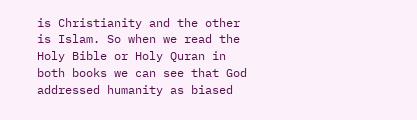is Christianity and the other is Islam. So when we read the Holy Bible or Holy Quran in both books we can see that God addressed humanity as biased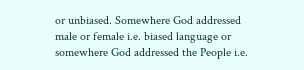or unbiased. Somewhere God addressed male or female i.e. biased language or somewhere God addressed the People i.e.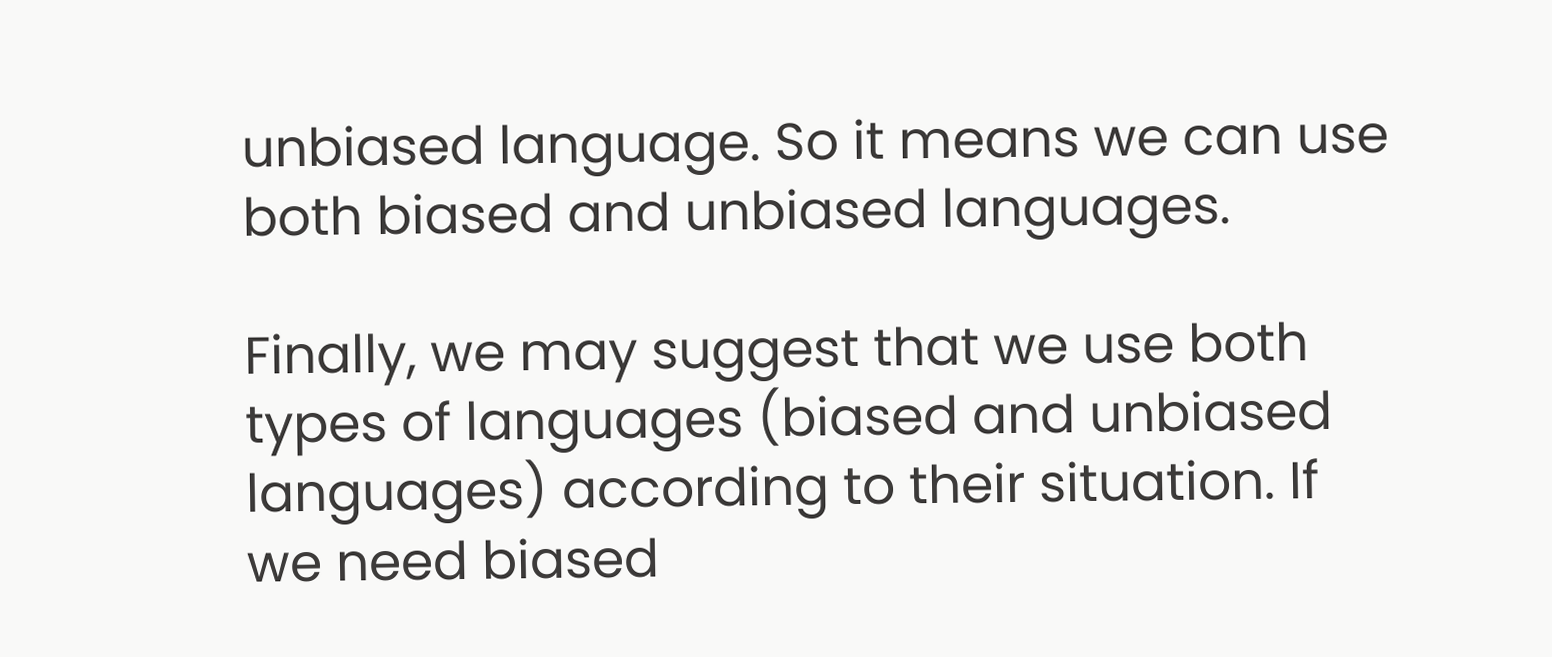unbiased language. So it means we can use both biased and unbiased languages.

Finally, we may suggest that we use both types of languages (biased and unbiased languages) according to their situation. If we need biased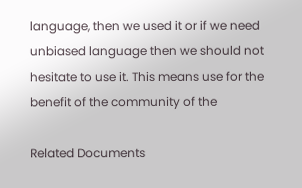language, then we used it or if we need unbiased language then we should not hesitate to use it. This means use for the benefit of the community of the

Related Documents